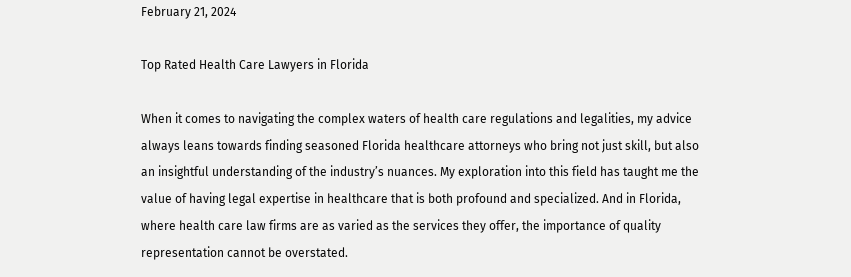February 21, 2024

Top Rated Health Care Lawyers in Florida

When it comes to navigating the complex waters of health care regulations and legalities, my advice always leans towards finding seasoned Florida healthcare attorneys who bring not just skill, but also an insightful understanding of the industry’s nuances. My exploration into this field has taught me the value of having legal expertise in healthcare that is both profound and specialized. And in Florida, where health care law firms are as varied as the services they offer, the importance of quality representation cannot be overstated.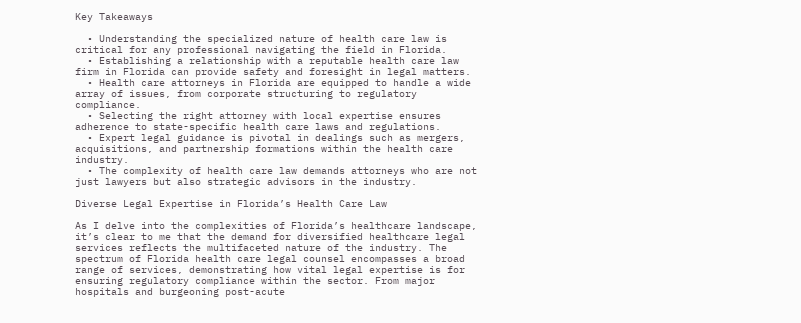Key Takeaways

  • Understanding the specialized nature of health care law is critical for any professional navigating the field in Florida.
  • Establishing a relationship with a reputable health care law firm in Florida can provide safety and foresight in legal matters.
  • Health care attorneys in Florida are equipped to handle a wide array of issues, from corporate structuring to regulatory compliance.
  • Selecting the right attorney with local expertise ensures adherence to state-specific health care laws and regulations.
  • Expert legal guidance is pivotal in dealings such as mergers, acquisitions, and partnership formations within the health care industry.
  • The complexity of health care law demands attorneys who are not just lawyers but also strategic advisors in the industry.

Diverse Legal Expertise in Florida’s Health Care Law

As I delve into the complexities of Florida’s healthcare landscape, it’s clear to me that the demand for diversified healthcare legal services reflects the multifaceted nature of the industry. The spectrum of Florida health care legal counsel encompasses a broad range of services, demonstrating how vital legal expertise is for ensuring regulatory compliance within the sector. From major hospitals and burgeoning post-acute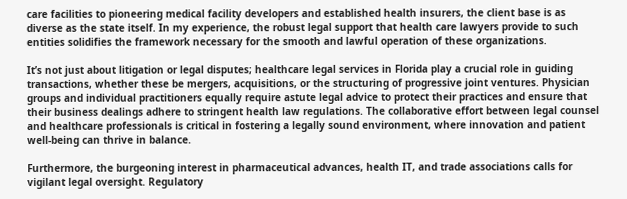care facilities to pioneering medical facility developers and established health insurers, the client base is as diverse as the state itself. In my experience, the robust legal support that health care lawyers provide to such entities solidifies the framework necessary for the smooth and lawful operation of these organizations.

It’s not just about litigation or legal disputes; healthcare legal services in Florida play a crucial role in guiding transactions, whether these be mergers, acquisitions, or the structuring of progressive joint ventures. Physician groups and individual practitioners equally require astute legal advice to protect their practices and ensure that their business dealings adhere to stringent health law regulations. The collaborative effort between legal counsel and healthcare professionals is critical in fostering a legally sound environment, where innovation and patient well-being can thrive in balance.

Furthermore, the burgeoning interest in pharmaceutical advances, health IT, and trade associations calls for vigilant legal oversight. Regulatory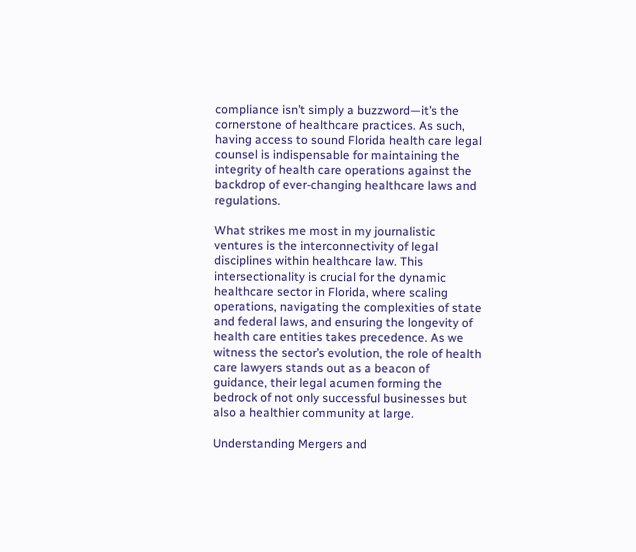compliance isn’t simply a buzzword—it’s the cornerstone of healthcare practices. As such, having access to sound Florida health care legal counsel is indispensable for maintaining the integrity of health care operations against the backdrop of ever-changing healthcare laws and regulations.

What strikes me most in my journalistic ventures is the interconnectivity of legal disciplines within healthcare law. This intersectionality is crucial for the dynamic healthcare sector in Florida, where scaling operations, navigating the complexities of state and federal laws, and ensuring the longevity of health care entities takes precedence. As we witness the sector’s evolution, the role of health care lawyers stands out as a beacon of guidance, their legal acumen forming the bedrock of not only successful businesses but also a healthier community at large.

Understanding Mergers and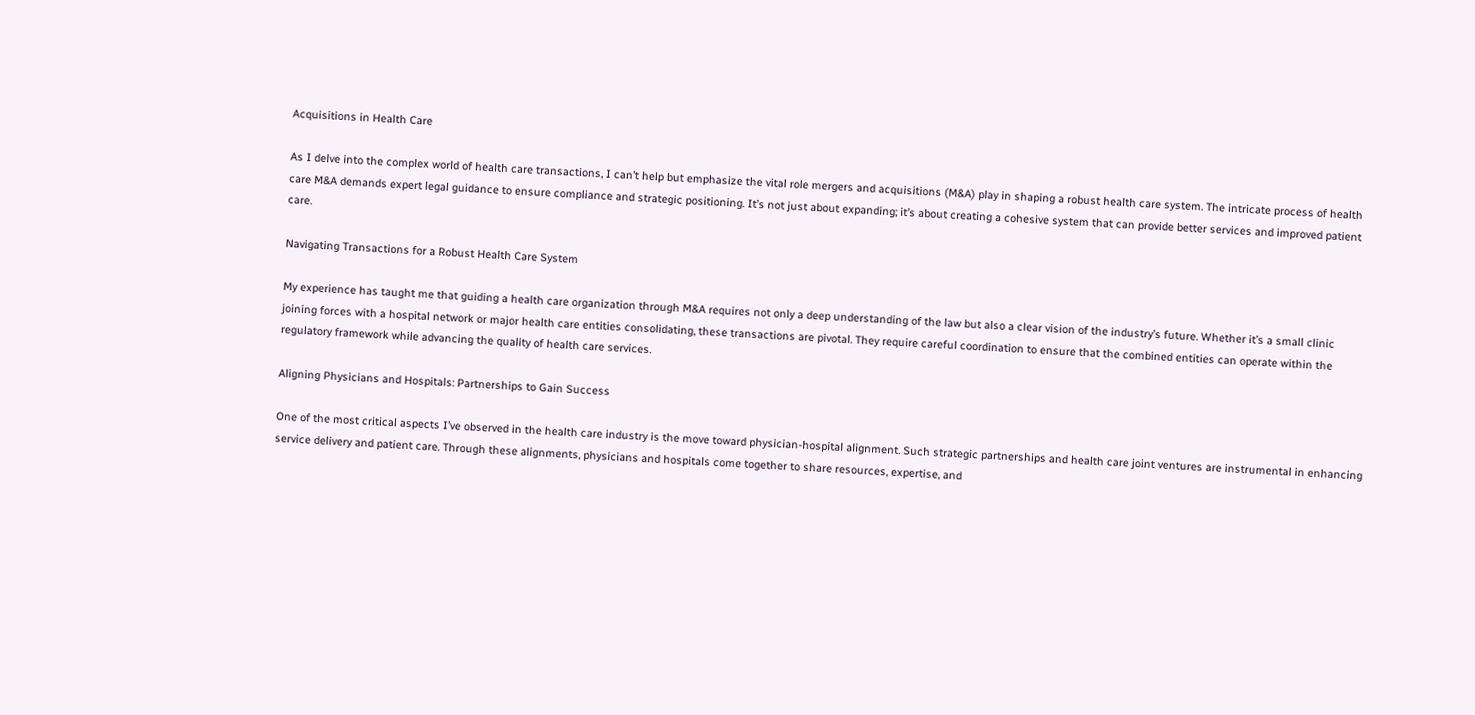Acquisitions in Health Care

As I delve into the complex world of health care transactions, I can’t help but emphasize the vital role mergers and acquisitions (M&A) play in shaping a robust health care system. The intricate process of health care M&A demands expert legal guidance to ensure compliance and strategic positioning. It’s not just about expanding; it’s about creating a cohesive system that can provide better services and improved patient care.

Navigating Transactions for a Robust Health Care System

My experience has taught me that guiding a health care organization through M&A requires not only a deep understanding of the law but also a clear vision of the industry’s future. Whether it’s a small clinic joining forces with a hospital network or major health care entities consolidating, these transactions are pivotal. They require careful coordination to ensure that the combined entities can operate within the regulatory framework while advancing the quality of health care services.

Aligning Physicians and Hospitals: Partnerships to Gain Success

One of the most critical aspects I’ve observed in the health care industry is the move toward physician-hospital alignment. Such strategic partnerships and health care joint ventures are instrumental in enhancing service delivery and patient care. Through these alignments, physicians and hospitals come together to share resources, expertise, and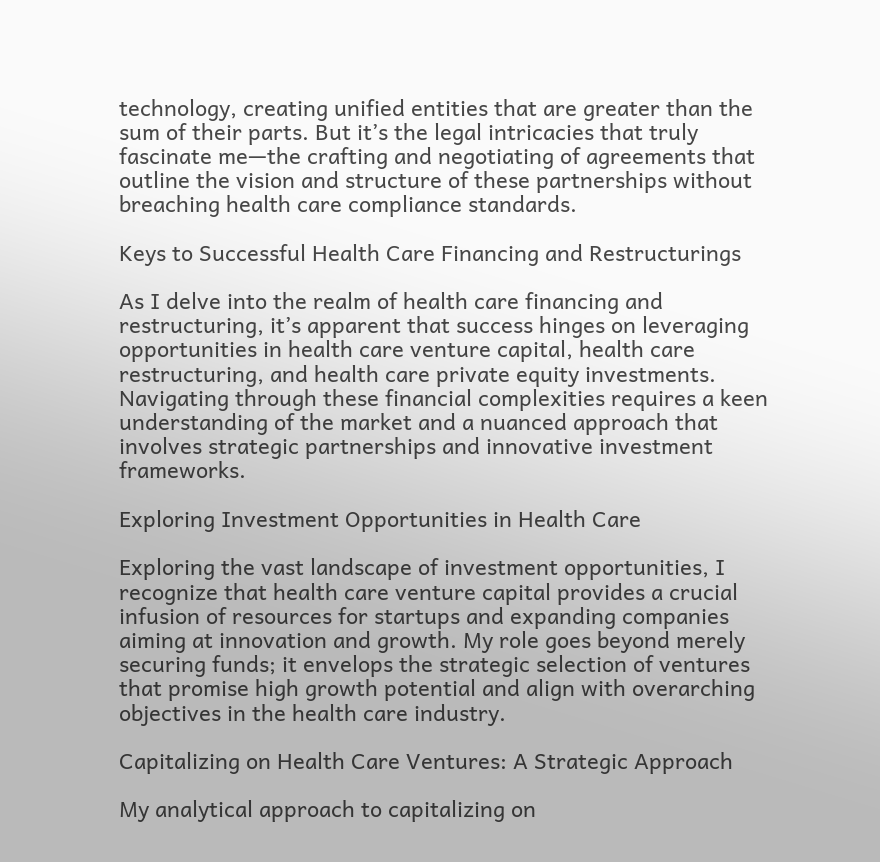technology, creating unified entities that are greater than the sum of their parts. But it’s the legal intricacies that truly fascinate me—the crafting and negotiating of agreements that outline the vision and structure of these partnerships without breaching health care compliance standards.

Keys to Successful Health Care Financing and Restructurings

As I delve into the realm of health care financing and restructuring, it’s apparent that success hinges on leveraging opportunities in health care venture capital, health care restructuring, and health care private equity investments. Navigating through these financial complexities requires a keen understanding of the market and a nuanced approach that involves strategic partnerships and innovative investment frameworks.

Exploring Investment Opportunities in Health Care

Exploring the vast landscape of investment opportunities, I recognize that health care venture capital provides a crucial infusion of resources for startups and expanding companies aiming at innovation and growth. My role goes beyond merely securing funds; it envelops the strategic selection of ventures that promise high growth potential and align with overarching objectives in the health care industry.

Capitalizing on Health Care Ventures: A Strategic Approach

My analytical approach to capitalizing on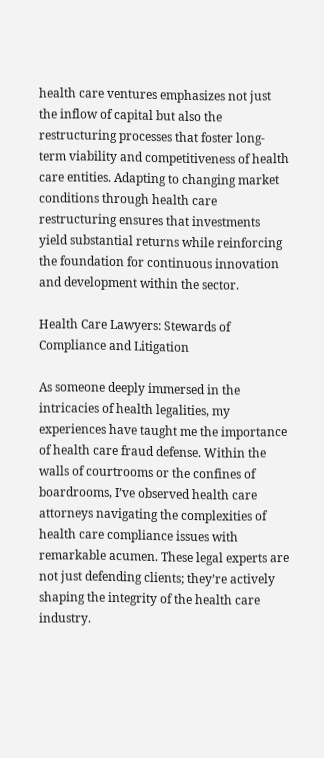health care ventures emphasizes not just the inflow of capital but also the restructuring processes that foster long-term viability and competitiveness of health care entities. Adapting to changing market conditions through health care restructuring ensures that investments yield substantial returns while reinforcing the foundation for continuous innovation and development within the sector.

Health Care Lawyers: Stewards of Compliance and Litigation

As someone deeply immersed in the intricacies of health legalities, my experiences have taught me the importance of health care fraud defense. Within the walls of courtrooms or the confines of boardrooms, I’ve observed health care attorneys navigating the complexities of health care compliance issues with remarkable acumen. These legal experts are not just defending clients; they’re actively shaping the integrity of the health care industry.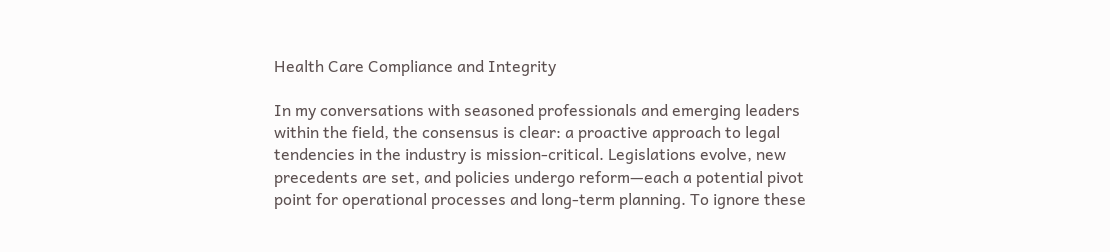Health Care Compliance and Integrity

In my conversations with seasoned professionals and emerging leaders within the field, the consensus is clear: a proactive approach to legal tendencies in the industry is mission-critical. Legislations evolve, new precedents are set, and policies undergo reform—each a potential pivot point for operational processes and long-term planning. To ignore these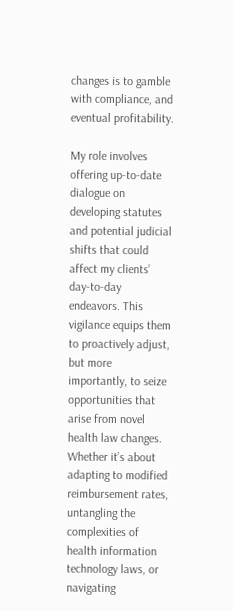changes is to gamble with compliance, and eventual profitability.

My role involves offering up-to-date dialogue on developing statutes and potential judicial shifts that could affect my clients’ day-to-day endeavors. This vigilance equips them to proactively adjust, but more importantly, to seize opportunities that arise from novel health law changes. Whether it’s about adapting to modified reimbursement rates, untangling the complexities of health information technology laws, or navigating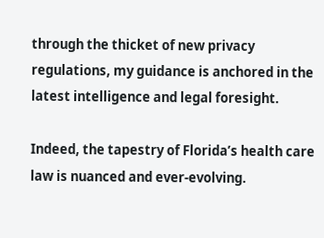through the thicket of new privacy regulations, my guidance is anchored in the latest intelligence and legal foresight.

Indeed, the tapestry of Florida’s health care law is nuanced and ever-evolving.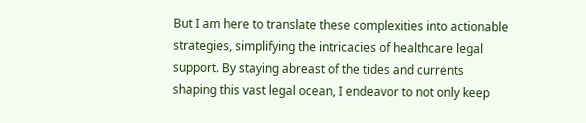But I am here to translate these complexities into actionable strategies, simplifying the intricacies of healthcare legal support. By staying abreast of the tides and currents shaping this vast legal ocean, I endeavor to not only keep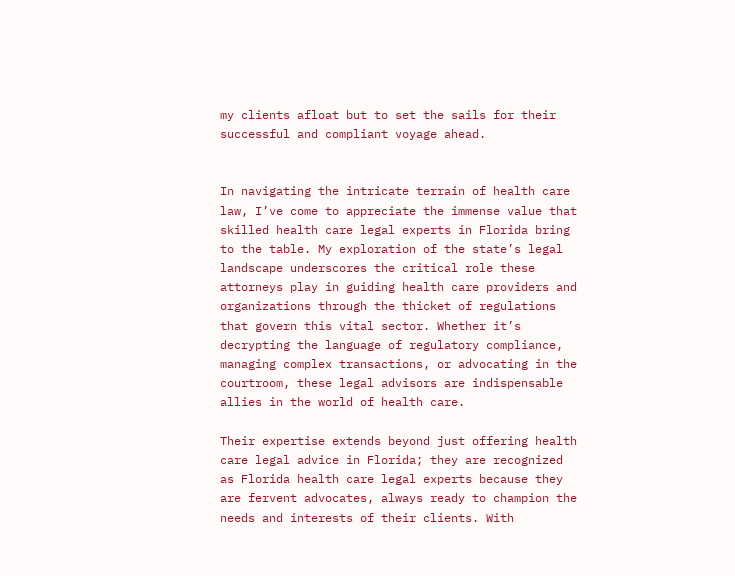my clients afloat but to set the sails for their successful and compliant voyage ahead.


In navigating the intricate terrain of health care law, I’ve come to appreciate the immense value that skilled health care legal experts in Florida bring to the table. My exploration of the state’s legal landscape underscores the critical role these attorneys play in guiding health care providers and organizations through the thicket of regulations that govern this vital sector. Whether it’s decrypting the language of regulatory compliance, managing complex transactions, or advocating in the courtroom, these legal advisors are indispensable allies in the world of health care.

Their expertise extends beyond just offering health care legal advice in Florida; they are recognized as Florida health care legal experts because they are fervent advocates, always ready to champion the needs and interests of their clients. With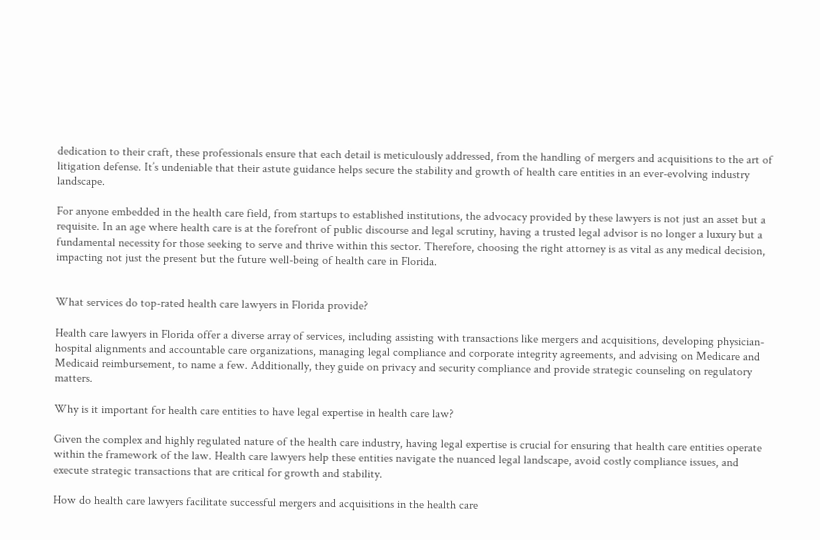dedication to their craft, these professionals ensure that each detail is meticulously addressed, from the handling of mergers and acquisitions to the art of litigation defense. It’s undeniable that their astute guidance helps secure the stability and growth of health care entities in an ever-evolving industry landscape.

For anyone embedded in the health care field, from startups to established institutions, the advocacy provided by these lawyers is not just an asset but a requisite. In an age where health care is at the forefront of public discourse and legal scrutiny, having a trusted legal advisor is no longer a luxury but a fundamental necessity for those seeking to serve and thrive within this sector. Therefore, choosing the right attorney is as vital as any medical decision, impacting not just the present but the future well-being of health care in Florida.


What services do top-rated health care lawyers in Florida provide?

Health care lawyers in Florida offer a diverse array of services, including assisting with transactions like mergers and acquisitions, developing physician-hospital alignments and accountable care organizations, managing legal compliance and corporate integrity agreements, and advising on Medicare and Medicaid reimbursement, to name a few. Additionally, they guide on privacy and security compliance and provide strategic counseling on regulatory matters.

Why is it important for health care entities to have legal expertise in health care law?

Given the complex and highly regulated nature of the health care industry, having legal expertise is crucial for ensuring that health care entities operate within the framework of the law. Health care lawyers help these entities navigate the nuanced legal landscape, avoid costly compliance issues, and execute strategic transactions that are critical for growth and stability.

How do health care lawyers facilitate successful mergers and acquisitions in the health care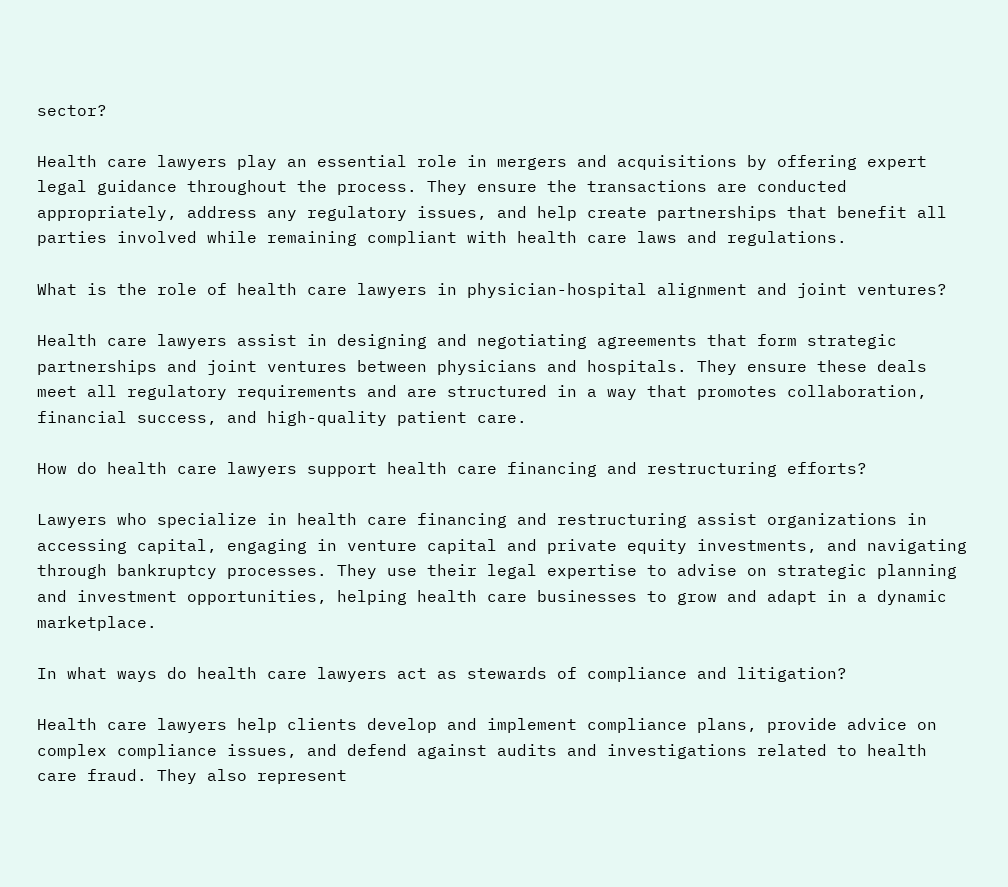sector?

Health care lawyers play an essential role in mergers and acquisitions by offering expert legal guidance throughout the process. They ensure the transactions are conducted appropriately, address any regulatory issues, and help create partnerships that benefit all parties involved while remaining compliant with health care laws and regulations.

What is the role of health care lawyers in physician-hospital alignment and joint ventures?

Health care lawyers assist in designing and negotiating agreements that form strategic partnerships and joint ventures between physicians and hospitals. They ensure these deals meet all regulatory requirements and are structured in a way that promotes collaboration, financial success, and high-quality patient care.

How do health care lawyers support health care financing and restructuring efforts?

Lawyers who specialize in health care financing and restructuring assist organizations in accessing capital, engaging in venture capital and private equity investments, and navigating through bankruptcy processes. They use their legal expertise to advise on strategic planning and investment opportunities, helping health care businesses to grow and adapt in a dynamic marketplace.

In what ways do health care lawyers act as stewards of compliance and litigation?

Health care lawyers help clients develop and implement compliance plans, provide advice on complex compliance issues, and defend against audits and investigations related to health care fraud. They also represent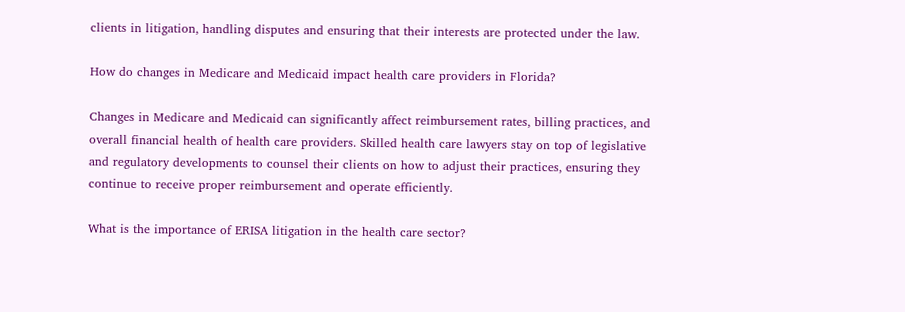clients in litigation, handling disputes and ensuring that their interests are protected under the law.

How do changes in Medicare and Medicaid impact health care providers in Florida?

Changes in Medicare and Medicaid can significantly affect reimbursement rates, billing practices, and overall financial health of health care providers. Skilled health care lawyers stay on top of legislative and regulatory developments to counsel their clients on how to adjust their practices, ensuring they continue to receive proper reimbursement and operate efficiently.

What is the importance of ERISA litigation in the health care sector?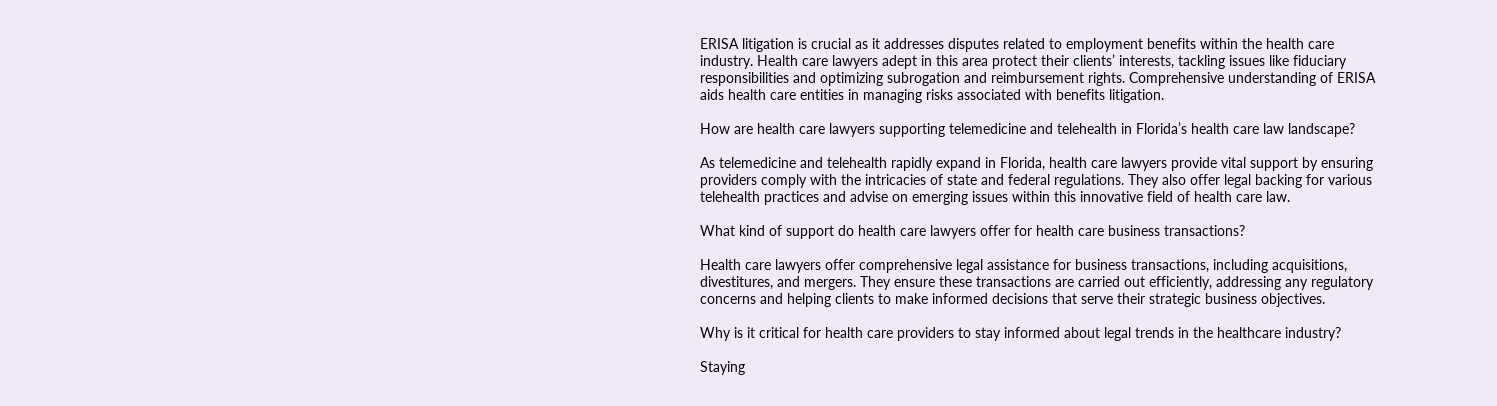ERISA litigation is crucial as it addresses disputes related to employment benefits within the health care industry. Health care lawyers adept in this area protect their clients’ interests, tackling issues like fiduciary responsibilities and optimizing subrogation and reimbursement rights. Comprehensive understanding of ERISA aids health care entities in managing risks associated with benefits litigation.

How are health care lawyers supporting telemedicine and telehealth in Florida’s health care law landscape?

As telemedicine and telehealth rapidly expand in Florida, health care lawyers provide vital support by ensuring providers comply with the intricacies of state and federal regulations. They also offer legal backing for various telehealth practices and advise on emerging issues within this innovative field of health care law.

What kind of support do health care lawyers offer for health care business transactions?

Health care lawyers offer comprehensive legal assistance for business transactions, including acquisitions, divestitures, and mergers. They ensure these transactions are carried out efficiently, addressing any regulatory concerns and helping clients to make informed decisions that serve their strategic business objectives.

Why is it critical for health care providers to stay informed about legal trends in the healthcare industry?

Staying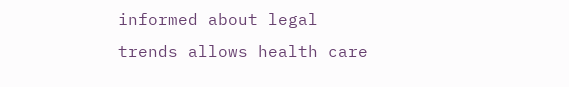informed about legal trends allows health care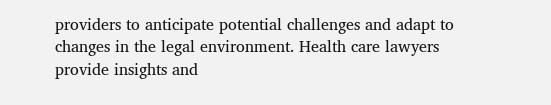providers to anticipate potential challenges and adapt to changes in the legal environment. Health care lawyers provide insights and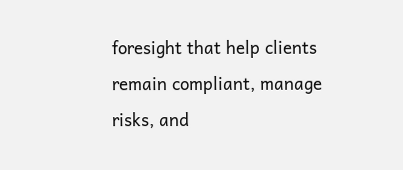foresight that help clients remain compliant, manage risks, and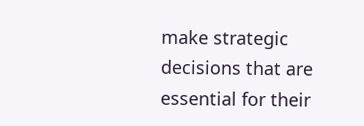make strategic decisions that are essential for their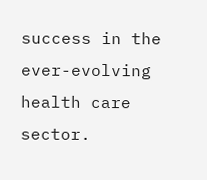success in the ever-evolving health care sector.